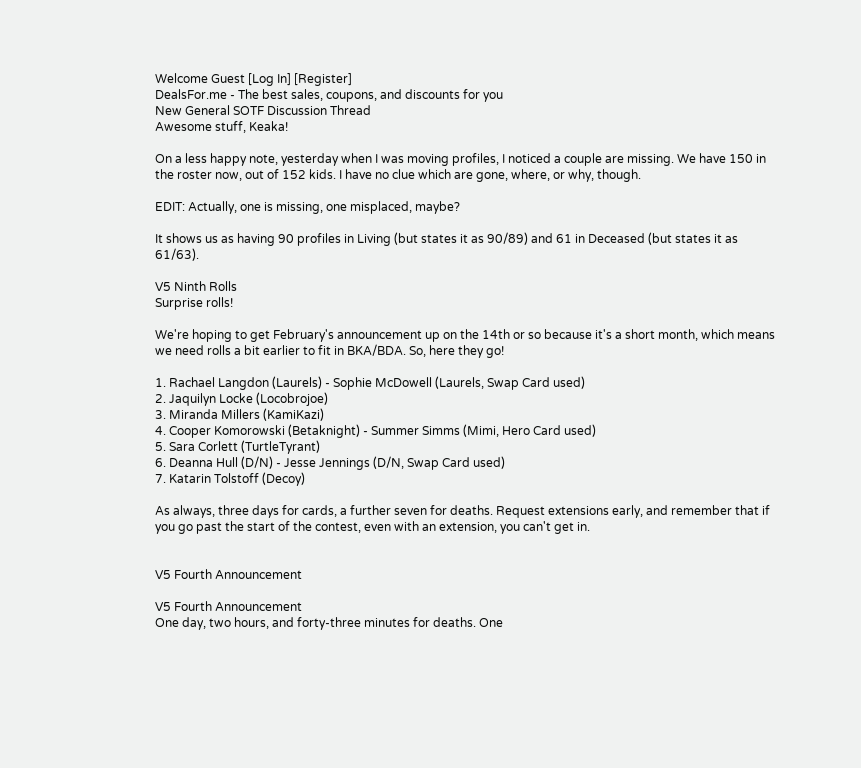Welcome Guest [Log In] [Register]
DealsFor.me - The best sales, coupons, and discounts for you
New General SOTF Discussion Thread
Awesome stuff, Keaka!

On a less happy note, yesterday when I was moving profiles, I noticed a couple are missing. We have 150 in the roster now, out of 152 kids. I have no clue which are gone, where, or why, though.

EDIT: Actually, one is missing, one misplaced, maybe?

It shows us as having 90 profiles in Living (but states it as 90/89) and 61 in Deceased (but states it as 61/63).

V5 Ninth Rolls
Surprise rolls!

We're hoping to get February's announcement up on the 14th or so because it's a short month, which means we need rolls a bit earlier to fit in BKA/BDA. So, here they go!

1. Rachael Langdon (Laurels) - Sophie McDowell (Laurels, Swap Card used)
2. Jaquilyn Locke (Locobrojoe)
3. Miranda Millers (KamiKazi)
4. Cooper Komorowski (Betaknight) - Summer Simms (Mimi, Hero Card used)
5. Sara Corlett (TurtleTyrant)
6. Deanna Hull (D/N) - Jesse Jennings (D/N, Swap Card used)
7. Katarin Tolstoff (Decoy)

As always, three days for cards, a further seven for deaths. Request extensions early, and remember that if you go past the start of the contest, even with an extension, you can't get in.


V5 Fourth Announcement

V5 Fourth Announcement
One day, two hours, and forty-three minutes for deaths. One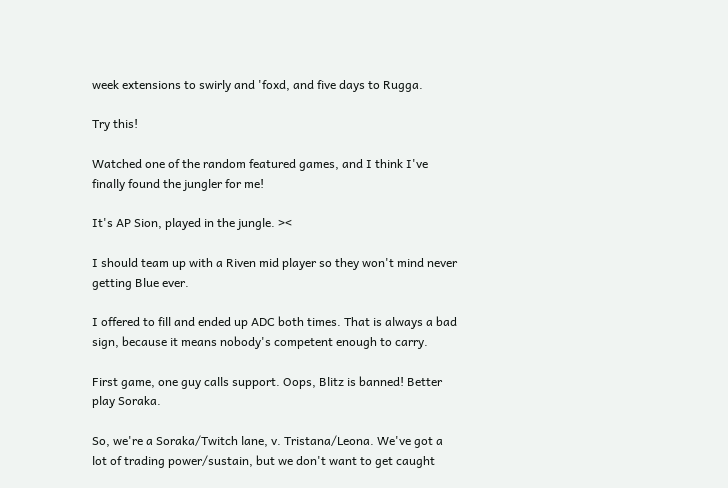week extensions to swirly and 'foxd, and five days to Rugga.

Try this!

Watched one of the random featured games, and I think I've finally found the jungler for me!

It's AP Sion, played in the jungle. ><

I should team up with a Riven mid player so they won't mind never getting Blue ever.

I offered to fill and ended up ADC both times. That is always a bad sign, because it means nobody's competent enough to carry.

First game, one guy calls support. Oops, Blitz is banned! Better play Soraka.

So, we're a Soraka/Twitch lane, v. Tristana/Leona. We've got a lot of trading power/sustain, but we don't want to get caught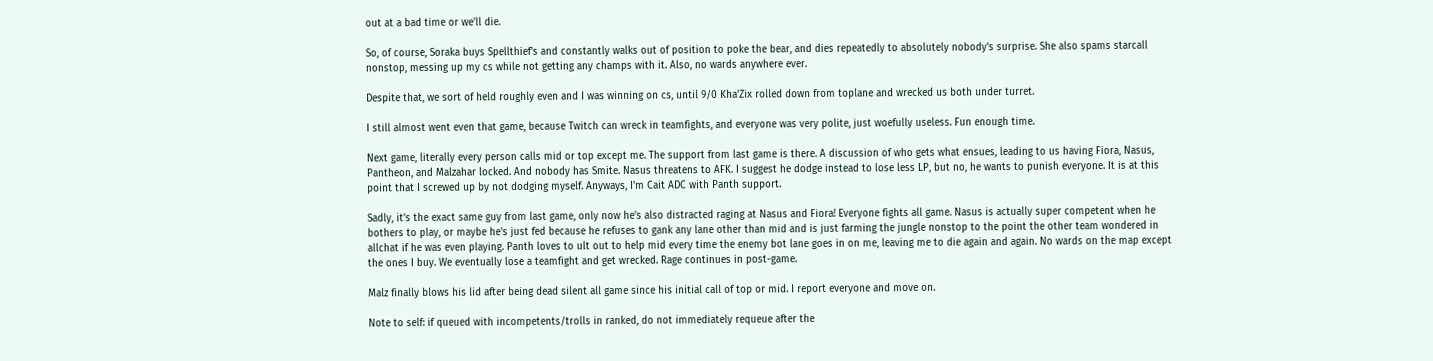out at a bad time or we'll die.

So, of course, Soraka buys Spellthief's and constantly walks out of position to poke the bear, and dies repeatedly to absolutely nobody's surprise. She also spams starcall nonstop, messing up my cs while not getting any champs with it. Also, no wards anywhere ever.

Despite that, we sort of held roughly even and I was winning on cs, until 9/0 Kha'Zix rolled down from toplane and wrecked us both under turret.

I still almost went even that game, because Twitch can wreck in teamfights, and everyone was very polite, just woefully useless. Fun enough time.

Next game, literally every person calls mid or top except me. The support from last game is there. A discussion of who gets what ensues, leading to us having Fiora, Nasus, Pantheon, and Malzahar locked. And nobody has Smite. Nasus threatens to AFK. I suggest he dodge instead to lose less LP, but no, he wants to punish everyone. It is at this point that I screwed up by not dodging myself. Anyways, I'm Cait ADC with Panth support.

Sadly, it's the exact same guy from last game, only now he's also distracted raging at Nasus and Fiora! Everyone fights all game. Nasus is actually super competent when he bothers to play, or maybe he's just fed because he refuses to gank any lane other than mid and is just farming the jungle nonstop to the point the other team wondered in allchat if he was even playing. Panth loves to ult out to help mid every time the enemy bot lane goes in on me, leaving me to die again and again. No wards on the map except the ones I buy. We eventually lose a teamfight and get wrecked. Rage continues in post-game.

Malz finally blows his lid after being dead silent all game since his initial call of top or mid. I report everyone and move on.

Note to self: if queued with incompetents/trolls in ranked, do not immediately requeue after the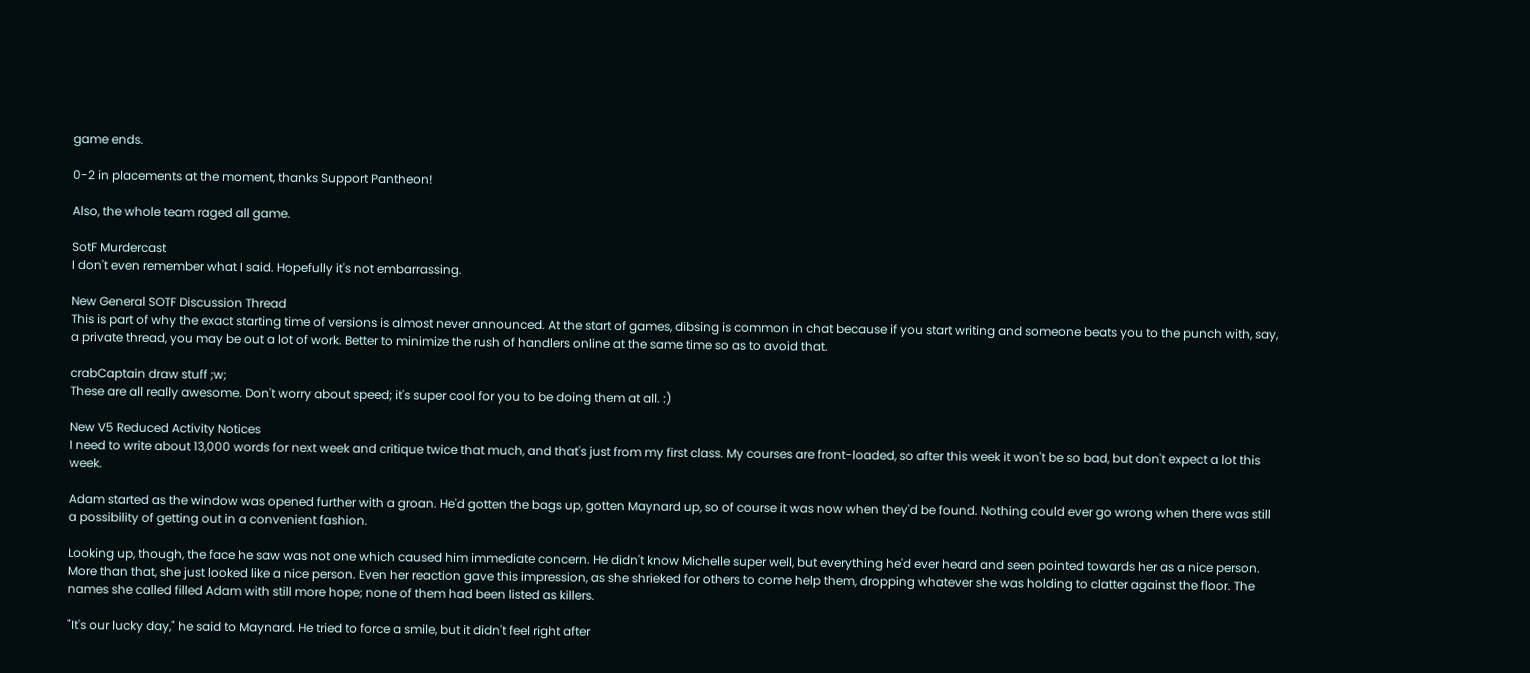game ends.

0-2 in placements at the moment, thanks Support Pantheon!

Also, the whole team raged all game.

SotF Murdercast
I don't even remember what I said. Hopefully it's not embarrassing.

New General SOTF Discussion Thread
This is part of why the exact starting time of versions is almost never announced. At the start of games, dibsing is common in chat because if you start writing and someone beats you to the punch with, say, a private thread, you may be out a lot of work. Better to minimize the rush of handlers online at the same time so as to avoid that.

crabCaptain draw stuff ;w;
These are all really awesome. Don't worry about speed; it's super cool for you to be doing them at all. :)

New V5 Reduced Activity Notices
I need to write about 13,000 words for next week and critique twice that much, and that's just from my first class. My courses are front-loaded, so after this week it won't be so bad, but don't expect a lot this week.

Adam started as the window was opened further with a groan. He'd gotten the bags up, gotten Maynard up, so of course it was now when they'd be found. Nothing could ever go wrong when there was still a possibility of getting out in a convenient fashion.

Looking up, though, the face he saw was not one which caused him immediate concern. He didn't know Michelle super well, but everything he'd ever heard and seen pointed towards her as a nice person. More than that, she just looked like a nice person. Even her reaction gave this impression, as she shrieked for others to come help them, dropping whatever she was holding to clatter against the floor. The names she called filled Adam with still more hope; none of them had been listed as killers.

"It's our lucky day," he said to Maynard. He tried to force a smile, but it didn't feel right after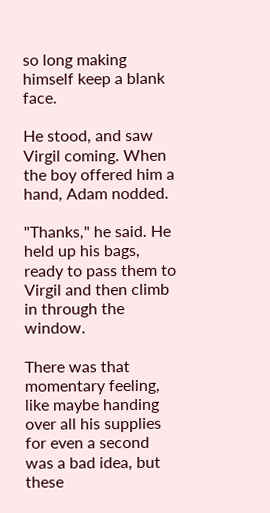so long making himself keep a blank face.

He stood, and saw Virgil coming. When the boy offered him a hand, Adam nodded.

"Thanks," he said. He held up his bags, ready to pass them to Virgil and then climb in through the window.

There was that momentary feeling, like maybe handing over all his supplies for even a second was a bad idea, but these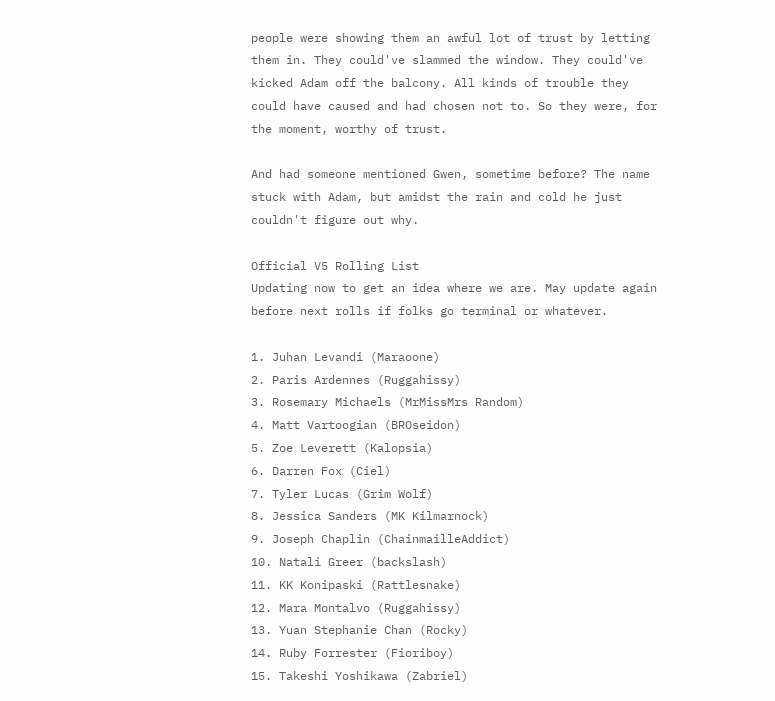people were showing them an awful lot of trust by letting them in. They could've slammed the window. They could've kicked Adam off the balcony. All kinds of trouble they could have caused and had chosen not to. So they were, for the moment, worthy of trust.

And had someone mentioned Gwen, sometime before? The name stuck with Adam, but amidst the rain and cold he just couldn't figure out why.

Official V5 Rolling List
Updating now to get an idea where we are. May update again before next rolls if folks go terminal or whatever.

1. Juhan Levandi (Maraoone)
2. Paris Ardennes (Ruggahissy)
3. Rosemary Michaels (MrMissMrs Random)
4. Matt Vartoogian (BROseidon)
5. Zoe Leverett (Kalopsia)
6. Darren Fox (Ciel)
7. Tyler Lucas (Grim Wolf)
8. Jessica Sanders (MK Kilmarnock)
9. Joseph Chaplin (ChainmailleAddict)
10. Natali Greer (backslash)
11. KK Konipaski (Rattlesnake)
12. Mara Montalvo (Ruggahissy)
13. Yuan Stephanie Chan (Rocky)
14. Ruby Forrester (Fioriboy)
15. Takeshi Yoshikawa (Zabriel)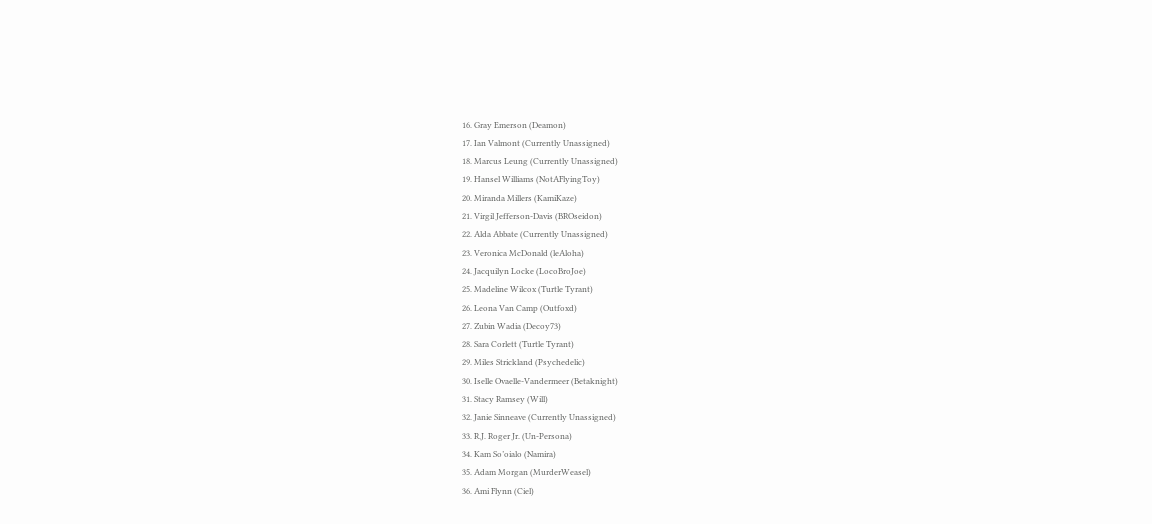16. Gray Emerson (Deamon)
17. Ian Valmont (Currently Unassigned)
18. Marcus Leung (Currently Unassigned)
19. Hansel Williams (NotAFlyingToy)
20. Miranda Millers (KamiKaze)
21. Virgil Jefferson-Davis (BROseidon)
22. Alda Abbate (Currently Unassigned)
23. Veronica McDonald (leAloha)
24. Jacquilyn Locke (LocoBroJoe)
25. Madeline Wilcox (Turtle Tyrant)
26. Leona Van Camp (Outfoxd)
27. Zubin Wadia (Decoy73)
28. Sara Corlett (Turtle Tyrant)
29. Miles Strickland (Psychedelic)
30. Iselle Ovaelle-Vandermeer (Betaknight)
31. Stacy Ramsey (Will)
32. Janie Sinneave (Currently Unassigned)
33. R.J. Roger Jr. (Un-Persona)
34. Kam So’oialo (Namira)
35. Adam Morgan (MurderWeasel)
36. Ami Flynn (Ciel)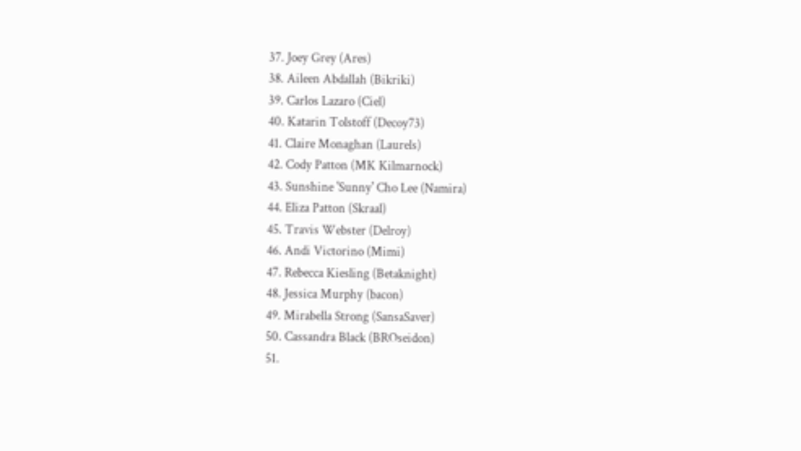37. Joey Grey (Ares)
38. Aileen Abdallah (Bikriki)
39. Carlos Lazaro (Ciel)
40. Katarin Tolstoff (Decoy73)
41. Claire Monaghan (Laurels)
42. Cody Patton (MK Kilmarnock)
43. Sunshine 'Sunny' Cho Lee (Namira)
44. Eliza Patton (Skraal)
45. Travis Webster (Delroy)
46. Andi Victorino (Mimi)
47. Rebecca Kiesling (Betaknight)
48. Jessica Murphy (bacon)
49. Mirabella Strong (SansaSaver)
50. Cassandra Black (BROseidon)
51.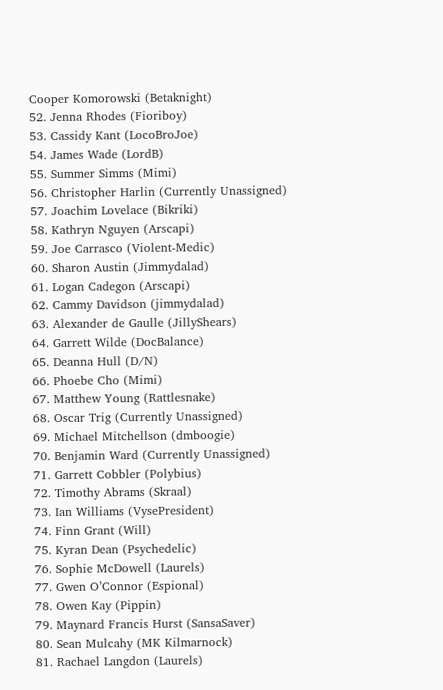Cooper Komorowski (Betaknight)
52. Jenna Rhodes (Fioriboy)
53. Cassidy Kant (LocoBroJoe)
54. James Wade (LordB)
55. Summer Simms (Mimi)
56. Christopher Harlin (Currently Unassigned)
57. Joachim Lovelace (Bikriki)
58. Kathryn Nguyen (Arscapi)
59. Joe Carrasco (Violent-Medic)
60. Sharon Austin (Jimmydalad)
61. Logan Cadegon (Arscapi)
62. Cammy Davidson (jimmydalad)
63. Alexander de Gaulle (JillyShears)
64. Garrett Wilde (DocBalance)
65. Deanna Hull (D/N)
66. Phoebe Cho (Mimi)
67. Matthew Young (Rattlesnake)
68. Oscar Trig (Currently Unassigned)
69. Michael Mitchellson (dmboogie)
70. Benjamin Ward (Currently Unassigned)
71. Garrett Cobbler (Polybius)
72. Timothy Abrams (Skraal)
73. Ian Williams (VysePresident)
74. Finn Grant (Will)
75. Kyran Dean (Psychedelic)
76. Sophie McDowell (Laurels)
77. Gwen O’Connor (Espional)
78. Owen Kay (Pippin)
79. Maynard Francis Hurst (SansaSaver)
80. Sean Mulcahy (MK Kilmarnock)
81. Rachael Langdon (Laurels)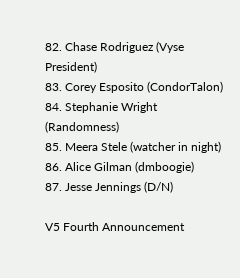82. Chase Rodriguez (Vyse President)
83. Corey Esposito (CondorTalon)
84. Stephanie Wright (Randomness)
85. Meera Stele (watcher in night)
86. Alice Gilman (dmboogie)
87. Jesse Jennings (D/N)

V5 Fourth Announcement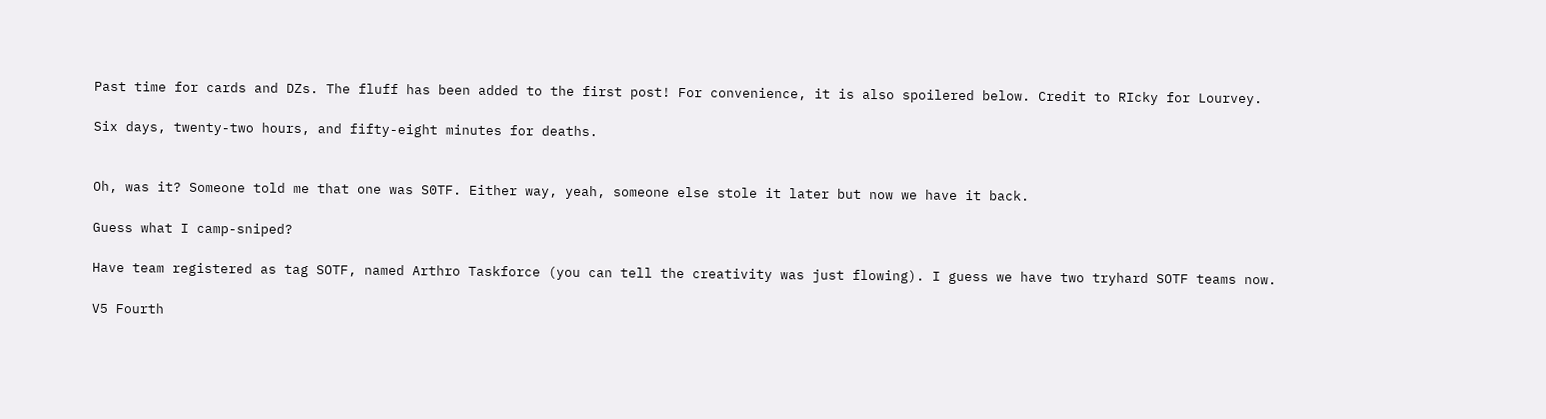Past time for cards and DZs. The fluff has been added to the first post! For convenience, it is also spoilered below. Credit to RIcky for Lourvey.

Six days, twenty-two hours, and fifty-eight minutes for deaths.


Oh, was it? Someone told me that one was S0TF. Either way, yeah, someone else stole it later but now we have it back.

Guess what I camp-sniped?

Have team registered as tag SOTF, named Arthro Taskforce (you can tell the creativity was just flowing). I guess we have two tryhard SOTF teams now.

V5 Fourth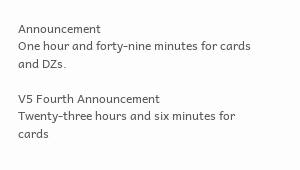Announcement
One hour and forty-nine minutes for cards and DZs.

V5 Fourth Announcement
Twenty-three hours and six minutes for cards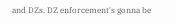and DZs. DZ enforcement's gonna be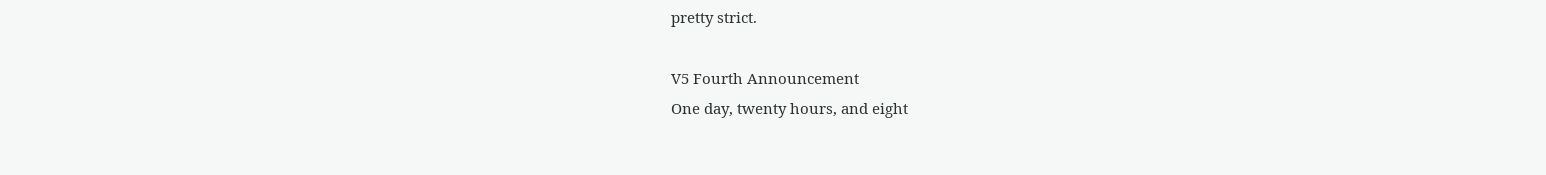pretty strict.

V5 Fourth Announcement
One day, twenty hours, and eight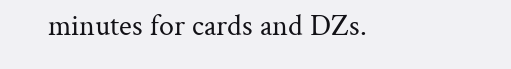minutes for cards and DZs.